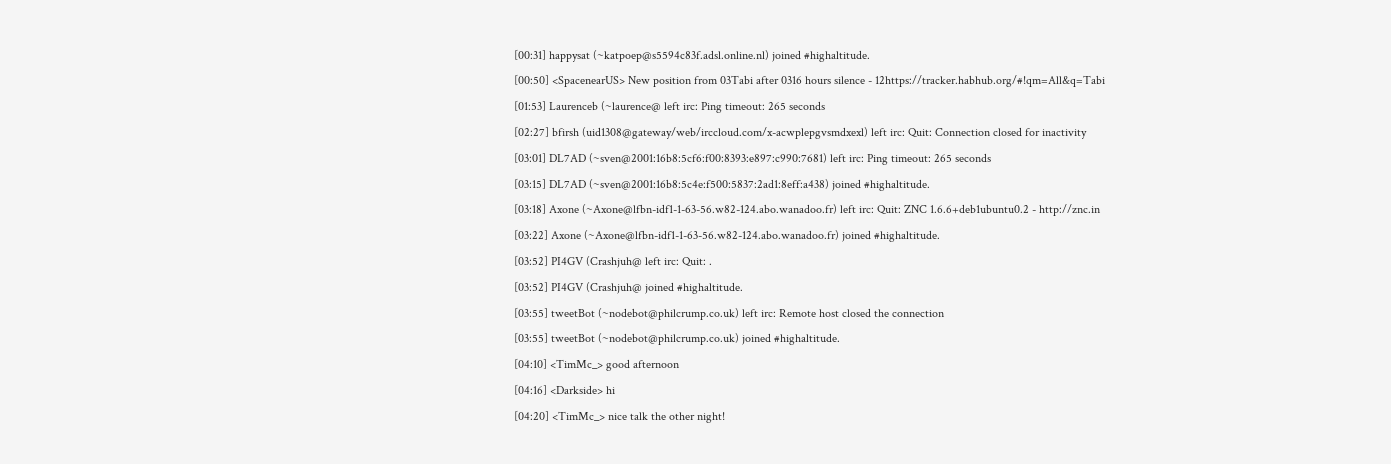[00:31] happysat (~katpoep@s5594c83f.adsl.online.nl) joined #highaltitude.
[00:50] <SpacenearUS> New position from 03Tabi after 0316 hours silence - 12https://tracker.habhub.org/#!qm=All&q=Tabi
[01:53] Laurenceb (~laurence@ left irc: Ping timeout: 265 seconds
[02:27] bfirsh (uid1308@gateway/web/irccloud.com/x-acwplepgvsmdxexl) left irc: Quit: Connection closed for inactivity
[03:01] DL7AD (~sven@2001:16b8:5cf6:f00:8393:e897:c990:7681) left irc: Ping timeout: 265 seconds
[03:15] DL7AD (~sven@2001:16b8:5c4e:f500:5837:2ad1:8eff:a438) joined #highaltitude.
[03:18] Axone (~Axone@lfbn-idf1-1-63-56.w82-124.abo.wanadoo.fr) left irc: Quit: ZNC 1.6.6+deb1ubuntu0.2 - http://znc.in
[03:22] Axone (~Axone@lfbn-idf1-1-63-56.w82-124.abo.wanadoo.fr) joined #highaltitude.
[03:52] PI4GV (Crashjuh@ left irc: Quit: .
[03:52] PI4GV (Crashjuh@ joined #highaltitude.
[03:55] tweetBot (~nodebot@philcrump.co.uk) left irc: Remote host closed the connection
[03:55] tweetBot (~nodebot@philcrump.co.uk) joined #highaltitude.
[04:10] <TimMc_> good afternoon
[04:16] <Darkside> hi
[04:20] <TimMc_> nice talk the other night!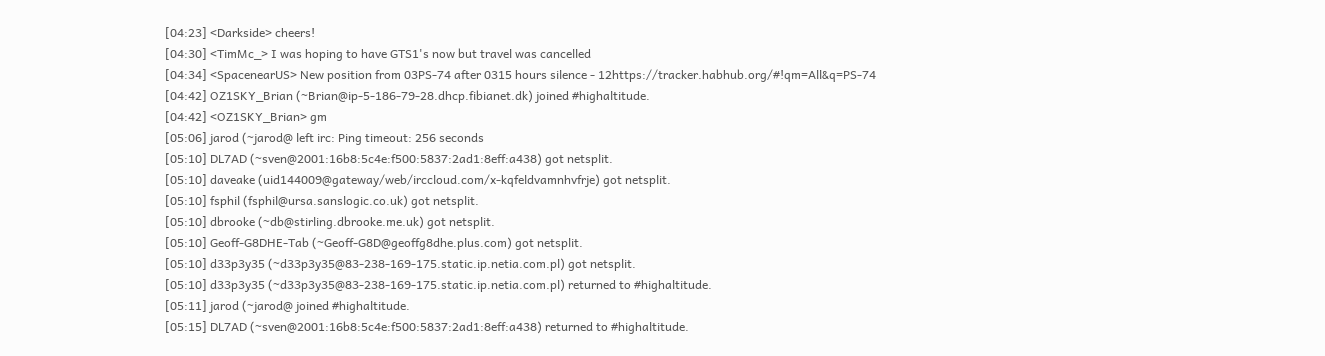[04:23] <Darkside> cheers!
[04:30] <TimMc_> I was hoping to have GTS1's now but travel was cancelled
[04:34] <SpacenearUS> New position from 03PS-74 after 0315 hours silence - 12https://tracker.habhub.org/#!qm=All&q=PS-74
[04:42] OZ1SKY_Brian (~Brian@ip-5-186-79-28.dhcp.fibianet.dk) joined #highaltitude.
[04:42] <OZ1SKY_Brian> gm
[05:06] jarod (~jarod@ left irc: Ping timeout: 256 seconds
[05:10] DL7AD (~sven@2001:16b8:5c4e:f500:5837:2ad1:8eff:a438) got netsplit.
[05:10] daveake (uid144009@gateway/web/irccloud.com/x-kqfeldvamnhvfrje) got netsplit.
[05:10] fsphil (fsphil@ursa.sanslogic.co.uk) got netsplit.
[05:10] dbrooke (~db@stirling.dbrooke.me.uk) got netsplit.
[05:10] Geoff-G8DHE-Tab (~Geoff-G8D@geoffg8dhe.plus.com) got netsplit.
[05:10] d33p3y35 (~d33p3y35@83-238-169-175.static.ip.netia.com.pl) got netsplit.
[05:10] d33p3y35 (~d33p3y35@83-238-169-175.static.ip.netia.com.pl) returned to #highaltitude.
[05:11] jarod (~jarod@ joined #highaltitude.
[05:15] DL7AD (~sven@2001:16b8:5c4e:f500:5837:2ad1:8eff:a438) returned to #highaltitude.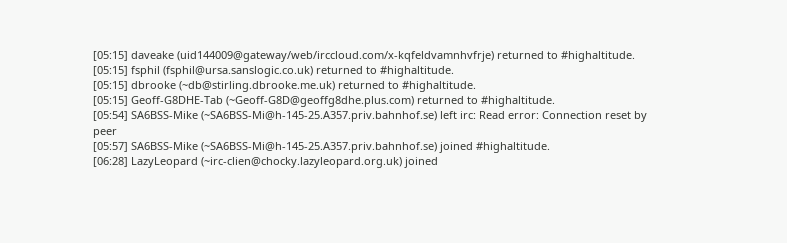[05:15] daveake (uid144009@gateway/web/irccloud.com/x-kqfeldvamnhvfrje) returned to #highaltitude.
[05:15] fsphil (fsphil@ursa.sanslogic.co.uk) returned to #highaltitude.
[05:15] dbrooke (~db@stirling.dbrooke.me.uk) returned to #highaltitude.
[05:15] Geoff-G8DHE-Tab (~Geoff-G8D@geoffg8dhe.plus.com) returned to #highaltitude.
[05:54] SA6BSS-Mike (~SA6BSS-Mi@h-145-25.A357.priv.bahnhof.se) left irc: Read error: Connection reset by peer
[05:57] SA6BSS-Mike (~SA6BSS-Mi@h-145-25.A357.priv.bahnhof.se) joined #highaltitude.
[06:28] LazyLeopard (~irc-clien@chocky.lazyleopard.org.uk) joined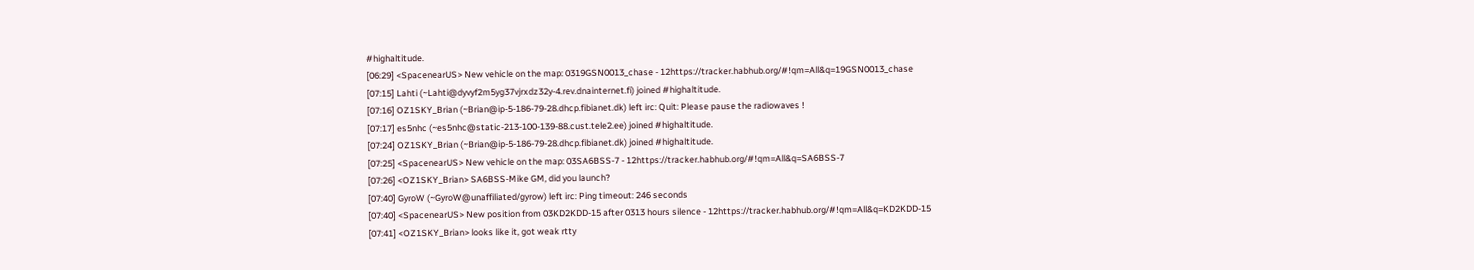#highaltitude.
[06:29] <SpacenearUS> New vehicle on the map: 0319GSN0013_chase - 12https://tracker.habhub.org/#!qm=All&q=19GSN0013_chase
[07:15] Lahti (~Lahti@dyvyf2m5yg37vjrxdz32y-4.rev.dnainternet.fi) joined #highaltitude.
[07:16] OZ1SKY_Brian (~Brian@ip-5-186-79-28.dhcp.fibianet.dk) left irc: Quit: Please pause the radiowaves !
[07:17] es5nhc (~es5nhc@static-213-100-139-88.cust.tele2.ee) joined #highaltitude.
[07:24] OZ1SKY_Brian (~Brian@ip-5-186-79-28.dhcp.fibianet.dk) joined #highaltitude.
[07:25] <SpacenearUS> New vehicle on the map: 03SA6BSS-7 - 12https://tracker.habhub.org/#!qm=All&q=SA6BSS-7
[07:26] <OZ1SKY_Brian> SA6BSS-Mike GM, did you launch?
[07:40] GyroW (~GyroW@unaffiliated/gyrow) left irc: Ping timeout: 246 seconds
[07:40] <SpacenearUS> New position from 03KD2KDD-15 after 0313 hours silence - 12https://tracker.habhub.org/#!qm=All&q=KD2KDD-15
[07:41] <OZ1SKY_Brian> looks like it, got weak rtty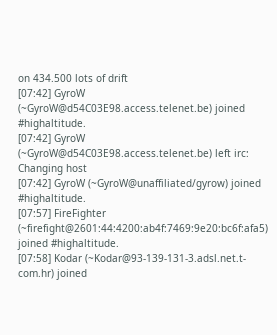on 434.500 lots of drift
[07:42] GyroW (~GyroW@d54C03E98.access.telenet.be) joined #highaltitude.
[07:42] GyroW (~GyroW@d54C03E98.access.telenet.be) left irc: Changing host
[07:42] GyroW (~GyroW@unaffiliated/gyrow) joined #highaltitude.
[07:57] FireFighter (~firefight@2601:44:4200:ab4f:7469:9e20:bc6f:afa5) joined #highaltitude.
[07:58] Kodar (~Kodar@93-139-131-3.adsl.net.t-com.hr) joined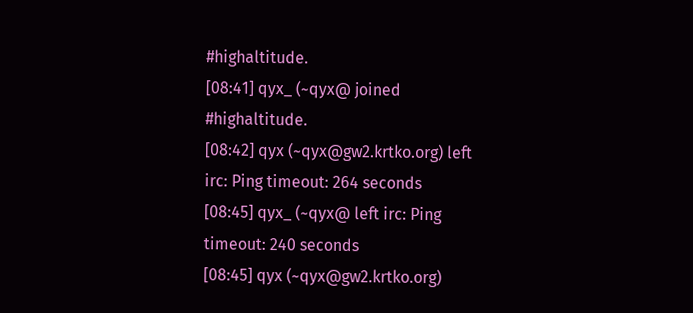#highaltitude.
[08:41] qyx_ (~qyx@ joined #highaltitude.
[08:42] qyx (~qyx@gw2.krtko.org) left irc: Ping timeout: 264 seconds
[08:45] qyx_ (~qyx@ left irc: Ping timeout: 240 seconds
[08:45] qyx (~qyx@gw2.krtko.org)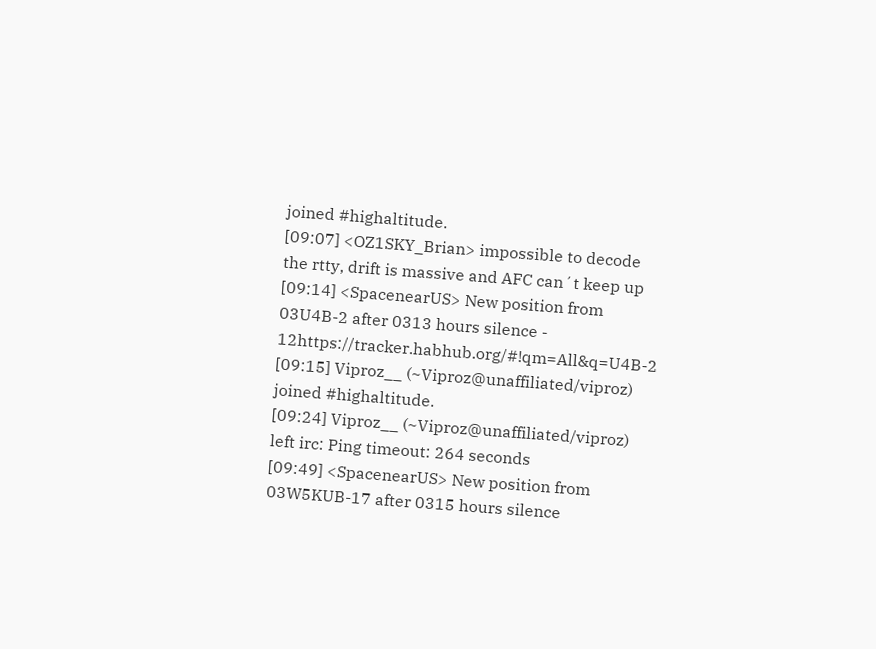joined #highaltitude.
[09:07] <OZ1SKY_Brian> impossible to decode the rtty, drift is massive and AFC can´t keep up
[09:14] <SpacenearUS> New position from 03U4B-2 after 0313 hours silence - 12https://tracker.habhub.org/#!qm=All&q=U4B-2
[09:15] Viproz__ (~Viproz@unaffiliated/viproz) joined #highaltitude.
[09:24] Viproz__ (~Viproz@unaffiliated/viproz) left irc: Ping timeout: 264 seconds
[09:49] <SpacenearUS> New position from 03W5KUB-17 after 0315 hours silence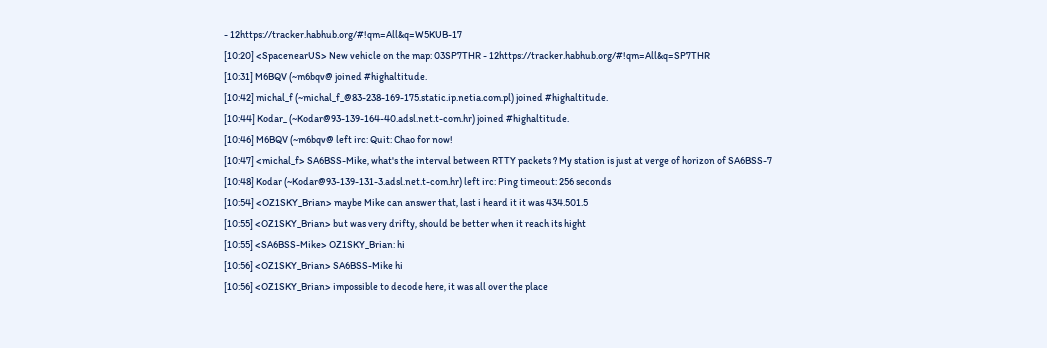- 12https://tracker.habhub.org/#!qm=All&q=W5KUB-17
[10:20] <SpacenearUS> New vehicle on the map: 03SP7THR - 12https://tracker.habhub.org/#!qm=All&q=SP7THR
[10:31] M6BQV (~m6bqv@ joined #highaltitude.
[10:42] michal_f (~michal_f_@83-238-169-175.static.ip.netia.com.pl) joined #highaltitude.
[10:44] Kodar_ (~Kodar@93-139-164-40.adsl.net.t-com.hr) joined #highaltitude.
[10:46] M6BQV (~m6bqv@ left irc: Quit: Chao for now!
[10:47] <michal_f> SA6BSS-Mike, what's the interval between RTTY packets ? My station is just at verge of horizon of SA6BSS-7
[10:48] Kodar (~Kodar@93-139-131-3.adsl.net.t-com.hr) left irc: Ping timeout: 256 seconds
[10:54] <OZ1SKY_Brian> maybe Mike can answer that, last i heard it it was 434.501.5
[10:55] <OZ1SKY_Brian> but was very drifty, should be better when it reach its hight
[10:55] <SA6BSS-Mike> OZ1SKY_Brian: hi
[10:56] <OZ1SKY_Brian> SA6BSS-Mike hi
[10:56] <OZ1SKY_Brian> impossible to decode here, it was all over the place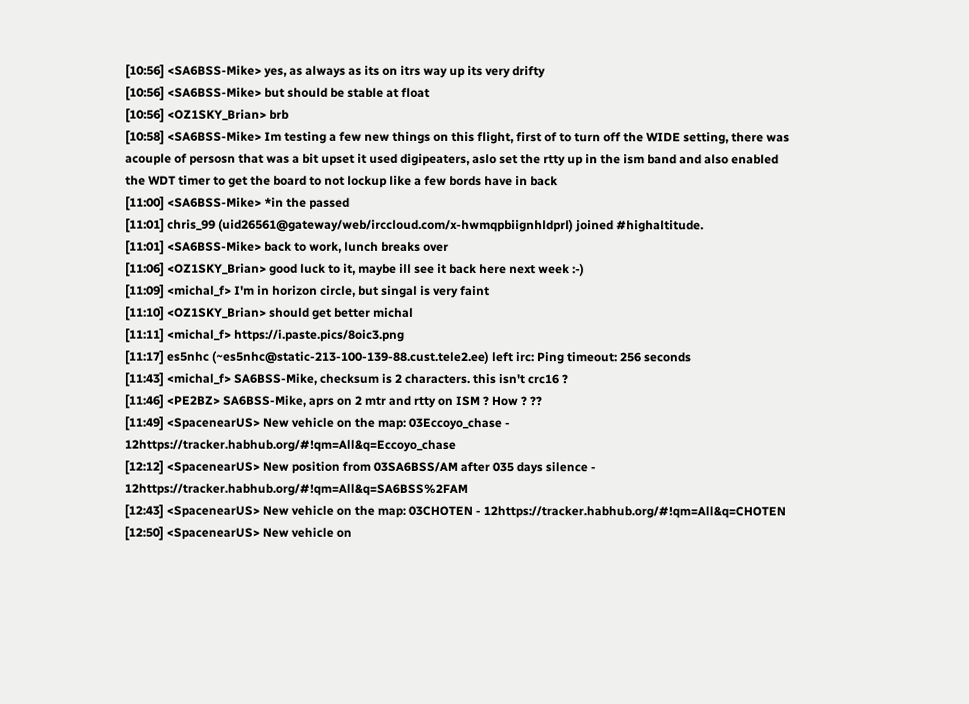[10:56] <SA6BSS-Mike> yes, as always as its on itrs way up its very drifty
[10:56] <SA6BSS-Mike> but should be stable at float
[10:56] <OZ1SKY_Brian> brb
[10:58] <SA6BSS-Mike> Im testing a few new things on this flight, first of to turn off the WIDE setting, there was acouple of persosn that was a bit upset it used digipeaters, aslo set the rtty up in the ism band and also enabled the WDT timer to get the board to not lockup like a few bords have in back
[11:00] <SA6BSS-Mike> *in the passed
[11:01] chris_99 (uid26561@gateway/web/irccloud.com/x-hwmqpbiignhldprl) joined #highaltitude.
[11:01] <SA6BSS-Mike> back to work, lunch breaks over
[11:06] <OZ1SKY_Brian> good luck to it, maybe ill see it back here next week :-)
[11:09] <michal_f> I'm in horizon circle, but singal is very faint
[11:10] <OZ1SKY_Brian> should get better michal
[11:11] <michal_f> https://i.paste.pics/8oic3.png
[11:17] es5nhc (~es5nhc@static-213-100-139-88.cust.tele2.ee) left irc: Ping timeout: 256 seconds
[11:43] <michal_f> SA6BSS-Mike, checksum is 2 characters. this isn't crc16 ?
[11:46] <PE2BZ> SA6BSS-Mike, aprs on 2 mtr and rtty on ISM ? How ? ??
[11:49] <SpacenearUS> New vehicle on the map: 03Eccoyo_chase - 12https://tracker.habhub.org/#!qm=All&q=Eccoyo_chase
[12:12] <SpacenearUS> New position from 03SA6BSS/AM after 035 days silence - 12https://tracker.habhub.org/#!qm=All&q=SA6BSS%2FAM
[12:43] <SpacenearUS> New vehicle on the map: 03CHOTEN - 12https://tracker.habhub.org/#!qm=All&q=CHOTEN
[12:50] <SpacenearUS> New vehicle on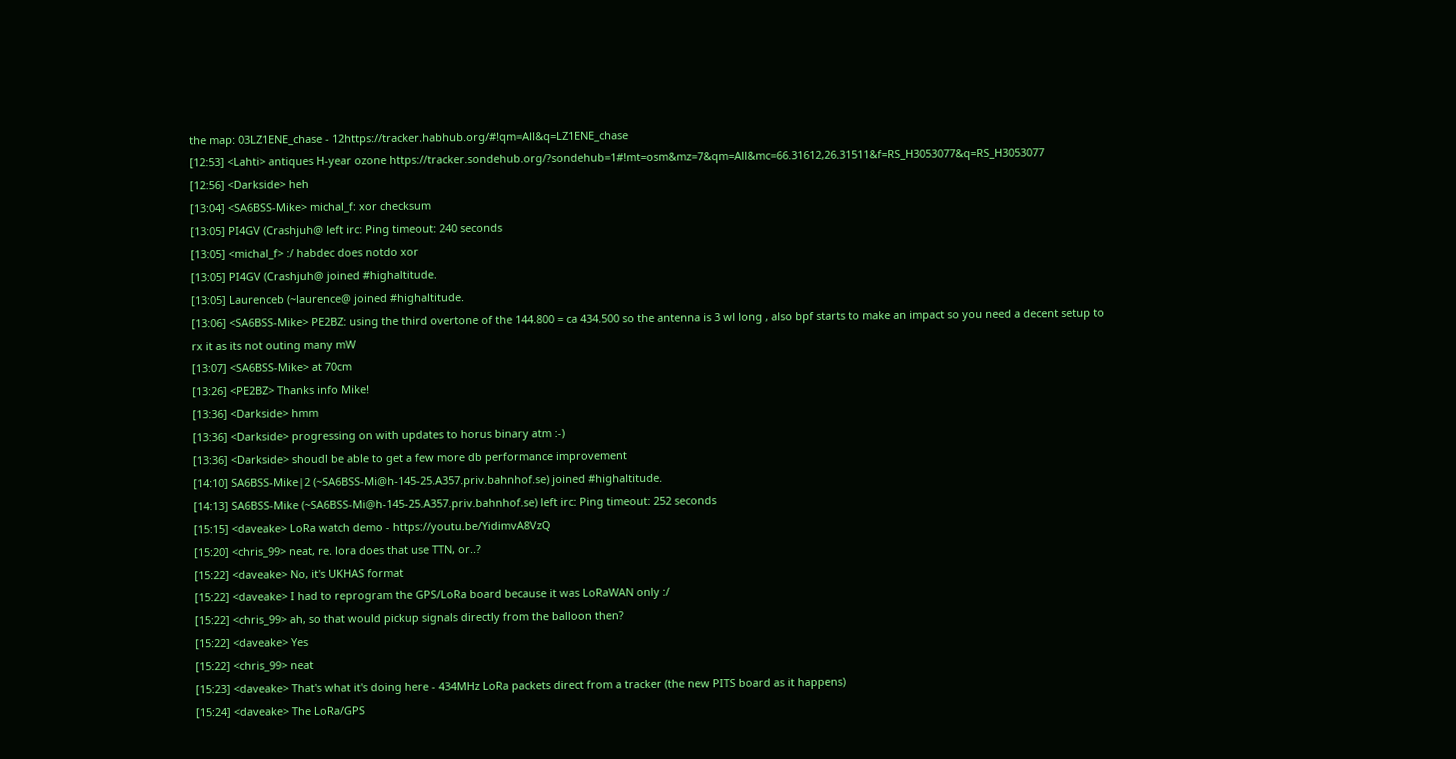the map: 03LZ1ENE_chase - 12https://tracker.habhub.org/#!qm=All&q=LZ1ENE_chase
[12:53] <Lahti> antiques H-year ozone https://tracker.sondehub.org/?sondehub=1#!mt=osm&mz=7&qm=All&mc=66.31612,26.31511&f=RS_H3053077&q=RS_H3053077
[12:56] <Darkside> heh
[13:04] <SA6BSS-Mike> michal_f: xor checksum
[13:05] PI4GV (Crashjuh@ left irc: Ping timeout: 240 seconds
[13:05] <michal_f> :/ habdec does notdo xor
[13:05] PI4GV (Crashjuh@ joined #highaltitude.
[13:05] Laurenceb (~laurence@ joined #highaltitude.
[13:06] <SA6BSS-Mike> PE2BZ: using the third overtone of the 144.800 = ca 434.500 so the antenna is 3 wl long , also bpf starts to make an impact so you need a decent setup to rx it as its not outing many mW
[13:07] <SA6BSS-Mike> at 70cm
[13:26] <PE2BZ> Thanks info Mike!
[13:36] <Darkside> hmm
[13:36] <Darkside> progressing on with updates to horus binary atm :-)
[13:36] <Darkside> shoudl be able to get a few more db performance improvement
[14:10] SA6BSS-Mike|2 (~SA6BSS-Mi@h-145-25.A357.priv.bahnhof.se) joined #highaltitude.
[14:13] SA6BSS-Mike (~SA6BSS-Mi@h-145-25.A357.priv.bahnhof.se) left irc: Ping timeout: 252 seconds
[15:15] <daveake> LoRa watch demo - https://youtu.be/YidimvA8VzQ
[15:20] <chris_99> neat, re. lora does that use TTN, or..?
[15:22] <daveake> No, it's UKHAS format
[15:22] <daveake> I had to reprogram the GPS/LoRa board because it was LoRaWAN only :/
[15:22] <chris_99> ah, so that would pickup signals directly from the balloon then?
[15:22] <daveake> Yes
[15:22] <chris_99> neat
[15:23] <daveake> That's what it's doing here - 434MHz LoRa packets direct from a tracker (the new PITS board as it happens)
[15:24] <daveake> The LoRa/GPS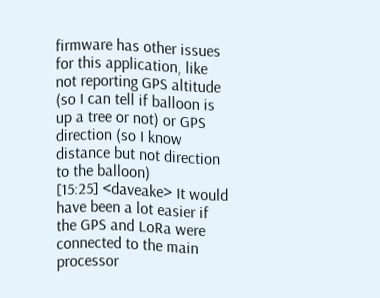firmware has other issues for this application, like not reporting GPS altitude (so I can tell if balloon is up a tree or not) or GPS direction (so I know distance but not direction to the balloon)
[15:25] <daveake> It would have been a lot easier if the GPS and LoRa were connected to the main processor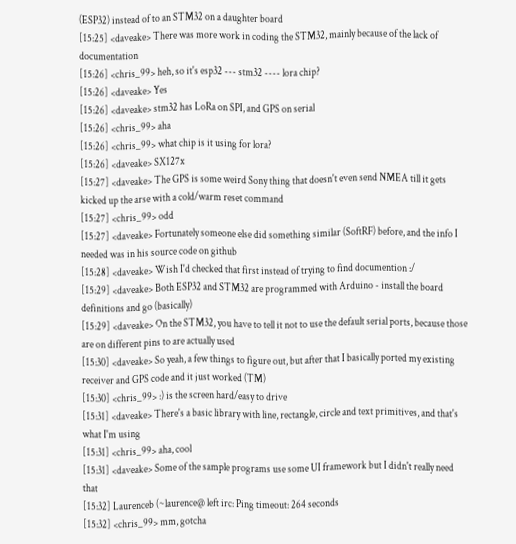(ESP32) instead of to an STM32 on a daughter board
[15:25] <daveake> There was more work in coding the STM32, mainly because of the lack of documentation
[15:26] <chris_99> heh, so it's esp32 --- stm32 ---- lora chip?
[15:26] <daveake> Yes
[15:26] <daveake> stm32 has LoRa on SPI, and GPS on serial
[15:26] <chris_99> aha
[15:26] <chris_99> what chip is it using for lora?
[15:26] <daveake> SX127x
[15:27] <daveake> The GPS is some weird Sony thing that doesn't even send NMEA till it gets kicked up the arse with a cold/warm reset command
[15:27] <chris_99> odd
[15:27] <daveake> Fortunately someone else did something similar (SoftRF) before, and the info I needed was in his source code on github
[15:28] <daveake> Wish I'd checked that first instead of trying to find documention :/
[15:29] <daveake> Both ESP32 and STM32 are programmed with Arduino - install the board definitions and go (basically)
[15:29] <daveake> On the STM32, you have to tell it not to use the default serial ports, because those are on different pins to are actually used
[15:30] <daveake> So yeah, a few things to figure out, but after that I basically ported my existing receiver and GPS code and it just worked (TM)
[15:30] <chris_99> :) is the screen hard/easy to drive
[15:31] <daveake> There's a basic library with line, rectangle, circle and text primitives, and that's what I'm using
[15:31] <chris_99> aha, cool
[15:31] <daveake> Some of the sample programs use some UI framework but I didn't really need that
[15:32] Laurenceb (~laurence@ left irc: Ping timeout: 264 seconds
[15:32] <chris_99> mm, gotcha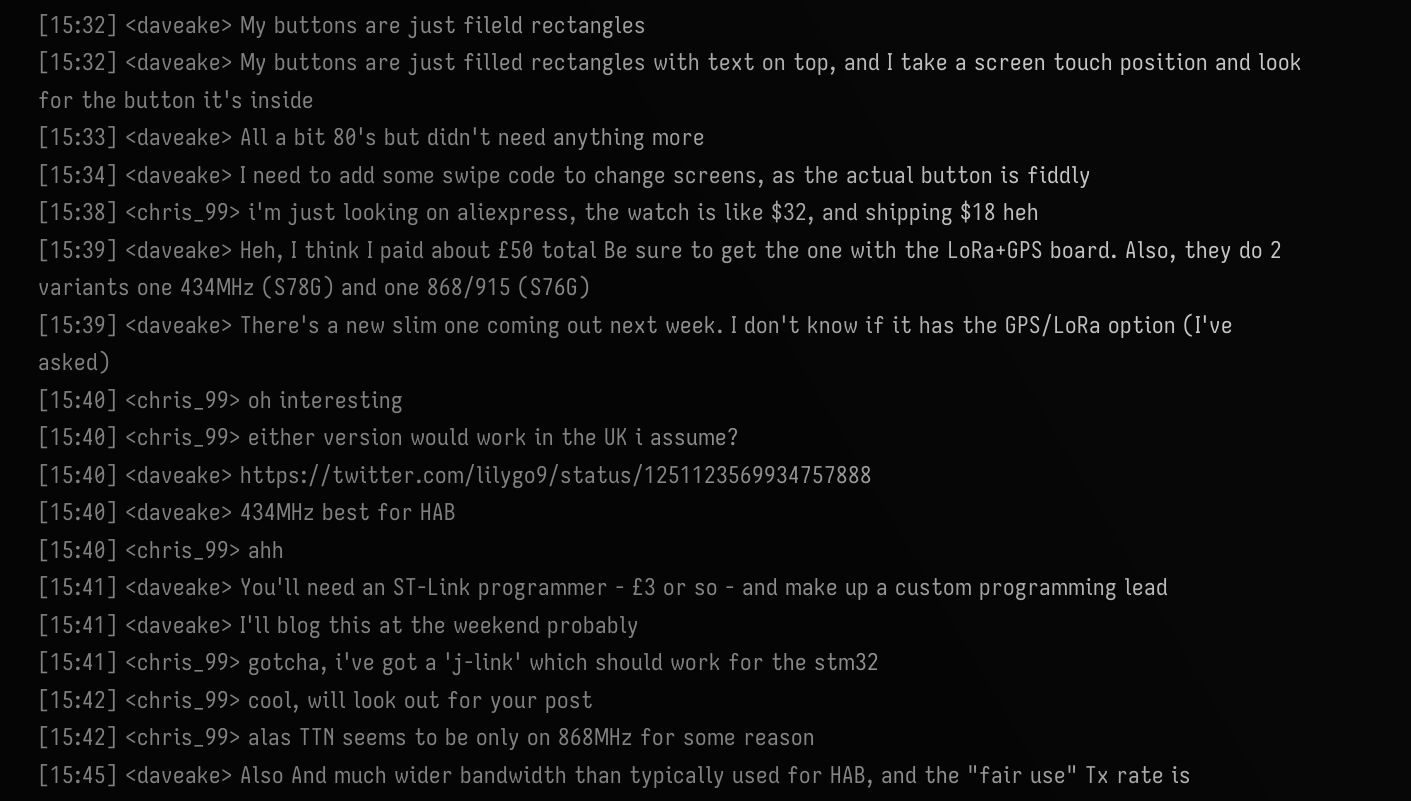[15:32] <daveake> My buttons are just fileld rectangles
[15:32] <daveake> My buttons are just filled rectangles with text on top, and I take a screen touch position and look for the button it's inside
[15:33] <daveake> All a bit 80's but didn't need anything more
[15:34] <daveake> I need to add some swipe code to change screens, as the actual button is fiddly
[15:38] <chris_99> i'm just looking on aliexpress, the watch is like $32, and shipping $18 heh
[15:39] <daveake> Heh, I think I paid about £50 total Be sure to get the one with the LoRa+GPS board. Also, they do 2 variants one 434MHz (S78G) and one 868/915 (S76G)
[15:39] <daveake> There's a new slim one coming out next week. I don't know if it has the GPS/LoRa option (I've asked)
[15:40] <chris_99> oh interesting
[15:40] <chris_99> either version would work in the UK i assume?
[15:40] <daveake> https://twitter.com/lilygo9/status/1251123569934757888
[15:40] <daveake> 434MHz best for HAB
[15:40] <chris_99> ahh
[15:41] <daveake> You'll need an ST-Link programmer - £3 or so - and make up a custom programming lead
[15:41] <daveake> I'll blog this at the weekend probably
[15:41] <chris_99> gotcha, i've got a 'j-link' which should work for the stm32
[15:42] <chris_99> cool, will look out for your post
[15:42] <chris_99> alas TTN seems to be only on 868MHz for some reason
[15:45] <daveake> Also And much wider bandwidth than typically used for HAB, and the "fair use" Tx rate is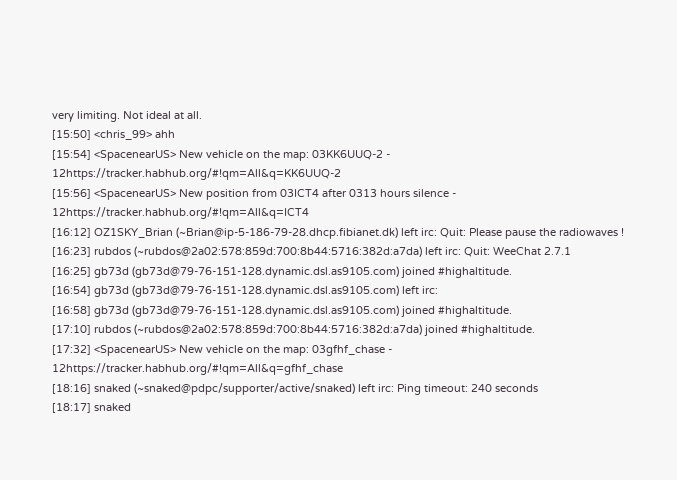very limiting. Not ideal at all.
[15:50] <chris_99> ahh
[15:54] <SpacenearUS> New vehicle on the map: 03KK6UUQ-2 - 12https://tracker.habhub.org/#!qm=All&q=KK6UUQ-2
[15:56] <SpacenearUS> New position from 03ICT4 after 0313 hours silence - 12https://tracker.habhub.org/#!qm=All&q=ICT4
[16:12] OZ1SKY_Brian (~Brian@ip-5-186-79-28.dhcp.fibianet.dk) left irc: Quit: Please pause the radiowaves !
[16:23] rubdos (~rubdos@2a02:578:859d:700:8b44:5716:382d:a7da) left irc: Quit: WeeChat 2.7.1
[16:25] gb73d (gb73d@79-76-151-128.dynamic.dsl.as9105.com) joined #highaltitude.
[16:54] gb73d (gb73d@79-76-151-128.dynamic.dsl.as9105.com) left irc:
[16:58] gb73d (gb73d@79-76-151-128.dynamic.dsl.as9105.com) joined #highaltitude.
[17:10] rubdos (~rubdos@2a02:578:859d:700:8b44:5716:382d:a7da) joined #highaltitude.
[17:32] <SpacenearUS> New vehicle on the map: 03gfhf_chase - 12https://tracker.habhub.org/#!qm=All&q=gfhf_chase
[18:16] snaked (~snaked@pdpc/supporter/active/snaked) left irc: Ping timeout: 240 seconds
[18:17] snaked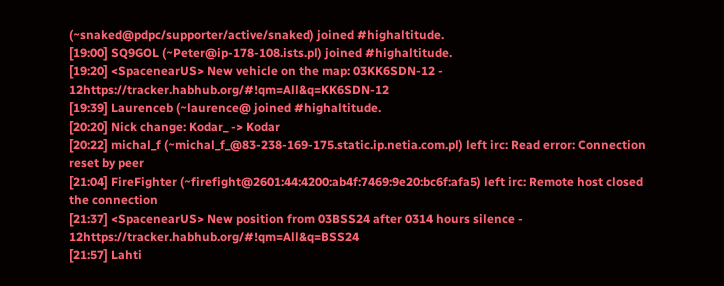(~snaked@pdpc/supporter/active/snaked) joined #highaltitude.
[19:00] SQ9GOL (~Peter@ip-178-108.ists.pl) joined #highaltitude.
[19:20] <SpacenearUS> New vehicle on the map: 03KK6SDN-12 - 12https://tracker.habhub.org/#!qm=All&q=KK6SDN-12
[19:39] Laurenceb (~laurence@ joined #highaltitude.
[20:20] Nick change: Kodar_ -> Kodar
[20:22] michal_f (~michal_f_@83-238-169-175.static.ip.netia.com.pl) left irc: Read error: Connection reset by peer
[21:04] FireFighter (~firefight@2601:44:4200:ab4f:7469:9e20:bc6f:afa5) left irc: Remote host closed the connection
[21:37] <SpacenearUS> New position from 03BSS24 after 0314 hours silence - 12https://tracker.habhub.org/#!qm=All&q=BSS24
[21:57] Lahti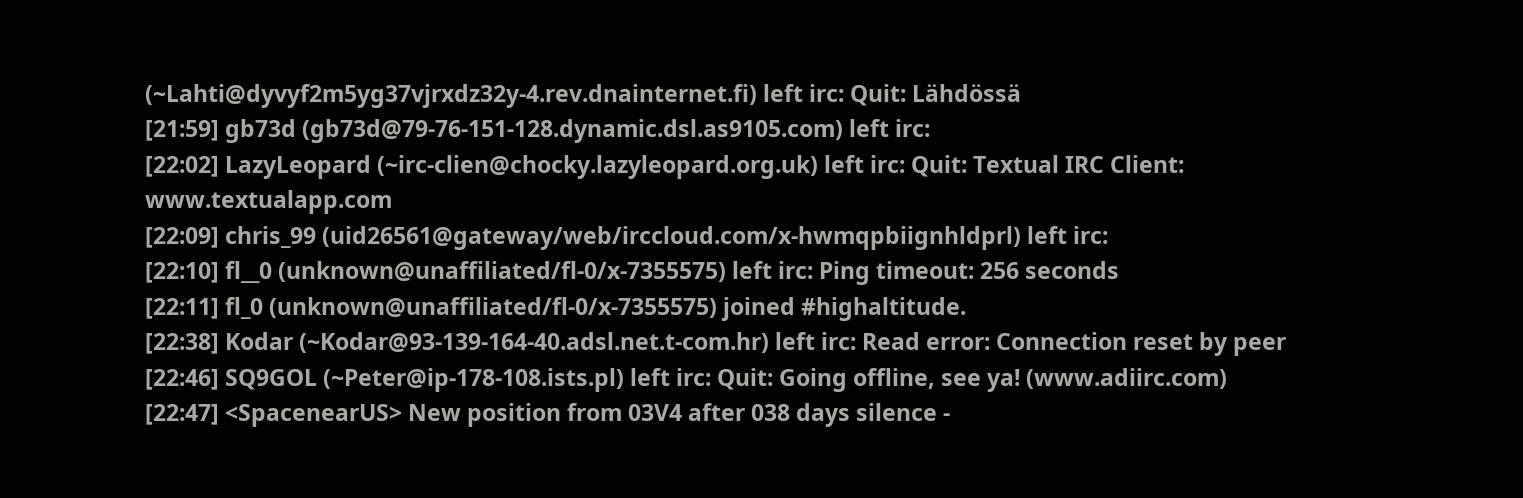(~Lahti@dyvyf2m5yg37vjrxdz32y-4.rev.dnainternet.fi) left irc: Quit: Lähdössä
[21:59] gb73d (gb73d@79-76-151-128.dynamic.dsl.as9105.com) left irc:
[22:02] LazyLeopard (~irc-clien@chocky.lazyleopard.org.uk) left irc: Quit: Textual IRC Client: www.textualapp.com
[22:09] chris_99 (uid26561@gateway/web/irccloud.com/x-hwmqpbiignhldprl) left irc:
[22:10] fl__0 (unknown@unaffiliated/fl-0/x-7355575) left irc: Ping timeout: 256 seconds
[22:11] fl_0 (unknown@unaffiliated/fl-0/x-7355575) joined #highaltitude.
[22:38] Kodar (~Kodar@93-139-164-40.adsl.net.t-com.hr) left irc: Read error: Connection reset by peer
[22:46] SQ9GOL (~Peter@ip-178-108.ists.pl) left irc: Quit: Going offline, see ya! (www.adiirc.com)
[22:47] <SpacenearUS> New position from 03V4 after 038 days silence -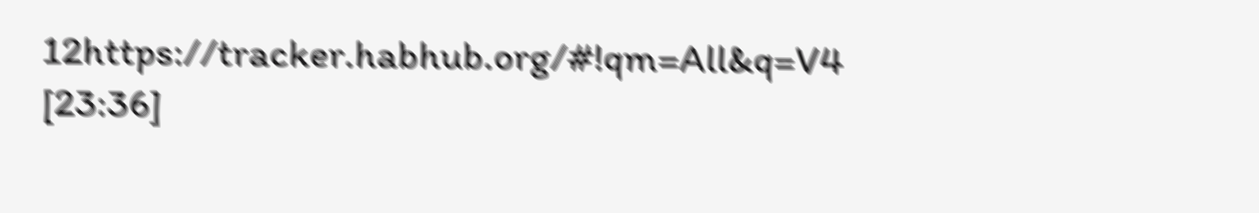12https://tracker.habhub.org/#!qm=All&q=V4
[23:36]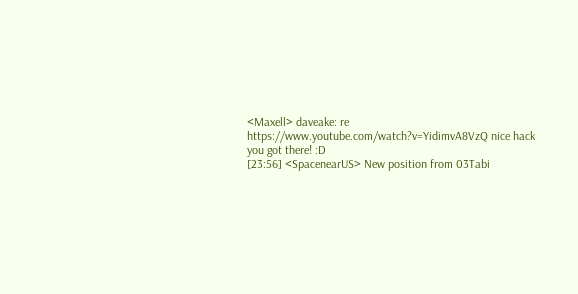<Maxell> daveake: re https://www.youtube.com/watch?v=YidimvA8VzQ nice hack you got there! :D
[23:56] <SpacenearUS> New position from 03Tabi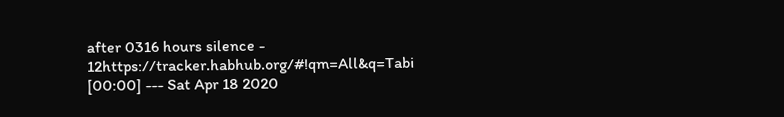after 0316 hours silence - 12https://tracker.habhub.org/#!qm=All&q=Tabi
[00:00] --- Sat Apr 18 2020